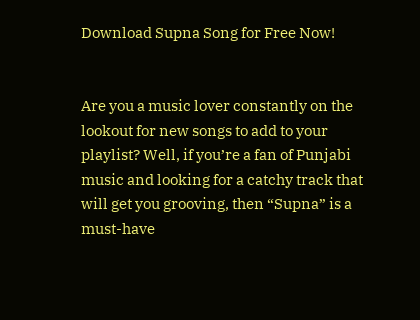Download Supna Song for Free Now!


Are you a music lover constantly on the lookout for new songs to add to your playlist? Well, if you’re a fan of Punjabi music and looking for a catchy track that will get you grooving, then “Supna” is a must-have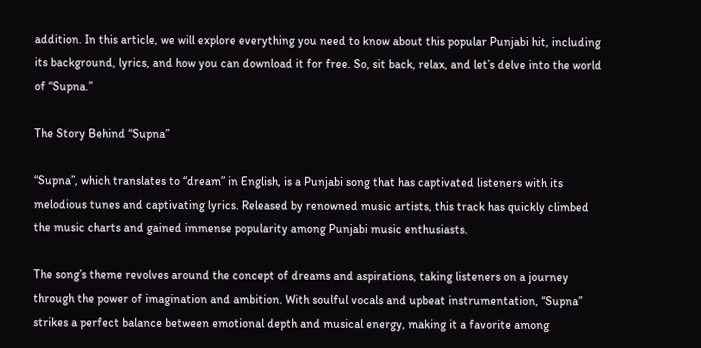addition. In this article, we will explore everything you need to know about this popular Punjabi hit, including its background, lyrics, and how you can download it for free. So, sit back, relax, and let’s delve into the world of “Supna.”

The Story Behind “Supna”

“Supna”, which translates to “dream” in English, is a Punjabi song that has captivated listeners with its melodious tunes and captivating lyrics. Released by renowned music artists, this track has quickly climbed the music charts and gained immense popularity among Punjabi music enthusiasts.

The song’s theme revolves around the concept of dreams and aspirations, taking listeners on a journey through the power of imagination and ambition. With soulful vocals and upbeat instrumentation, “Supna” strikes a perfect balance between emotional depth and musical energy, making it a favorite among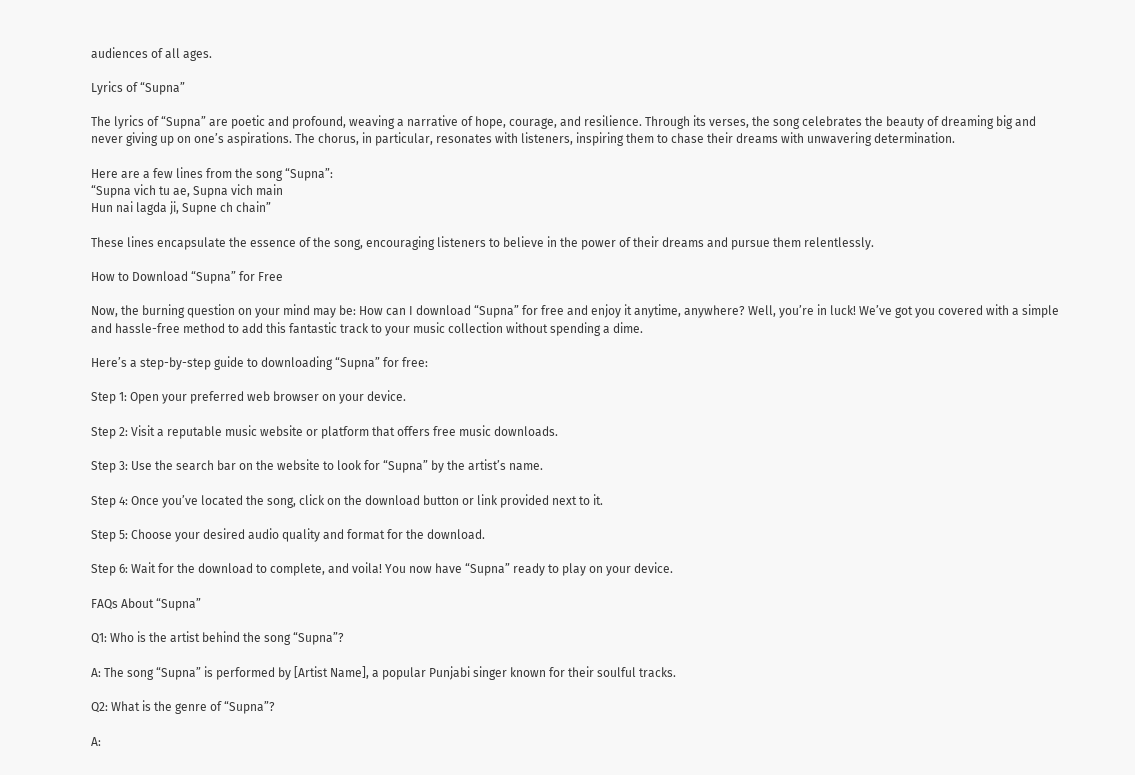audiences of all ages.

Lyrics of “Supna”

The lyrics of “Supna” are poetic and profound, weaving a narrative of hope, courage, and resilience. Through its verses, the song celebrates the beauty of dreaming big and never giving up on one’s aspirations. The chorus, in particular, resonates with listeners, inspiring them to chase their dreams with unwavering determination.

Here are a few lines from the song “Supna”:
“Supna vich tu ae, Supna vich main
Hun nai lagda ji, Supne ch chain”

These lines encapsulate the essence of the song, encouraging listeners to believe in the power of their dreams and pursue them relentlessly.

How to Download “Supna” for Free

Now, the burning question on your mind may be: How can I download “Supna” for free and enjoy it anytime, anywhere? Well, you’re in luck! We’ve got you covered with a simple and hassle-free method to add this fantastic track to your music collection without spending a dime.

Here’s a step-by-step guide to downloading “Supna” for free:

Step 1: Open your preferred web browser on your device.

Step 2: Visit a reputable music website or platform that offers free music downloads.

Step 3: Use the search bar on the website to look for “Supna” by the artist’s name.

Step 4: Once you’ve located the song, click on the download button or link provided next to it.

Step 5: Choose your desired audio quality and format for the download.

Step 6: Wait for the download to complete, and voila! You now have “Supna” ready to play on your device.

FAQs About “Supna”

Q1: Who is the artist behind the song “Supna”?

A: The song “Supna” is performed by [Artist Name], a popular Punjabi singer known for their soulful tracks.

Q2: What is the genre of “Supna”?

A: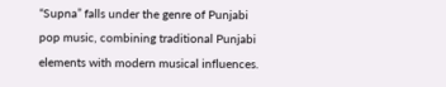“Supna” falls under the genre of Punjabi pop music, combining traditional Punjabi elements with modern musical influences.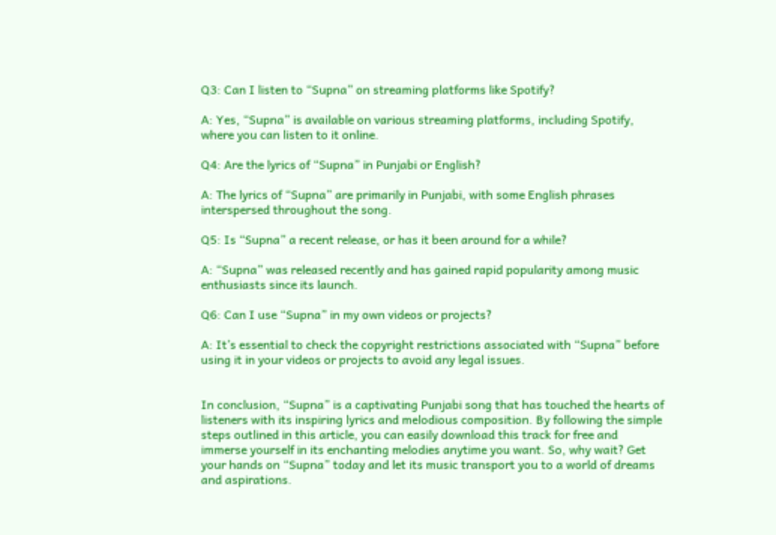Q3: Can I listen to “Supna” on streaming platforms like Spotify?

A: Yes, “Supna” is available on various streaming platforms, including Spotify, where you can listen to it online.

Q4: Are the lyrics of “Supna” in Punjabi or English?

A: The lyrics of “Supna” are primarily in Punjabi, with some English phrases interspersed throughout the song.

Q5: Is “Supna” a recent release, or has it been around for a while?

A: “Supna” was released recently and has gained rapid popularity among music enthusiasts since its launch.

Q6: Can I use “Supna” in my own videos or projects?

A: It’s essential to check the copyright restrictions associated with “Supna” before using it in your videos or projects to avoid any legal issues.


In conclusion, “Supna” is a captivating Punjabi song that has touched the hearts of listeners with its inspiring lyrics and melodious composition. By following the simple steps outlined in this article, you can easily download this track for free and immerse yourself in its enchanting melodies anytime you want. So, why wait? Get your hands on “Supna” today and let its music transport you to a world of dreams and aspirations.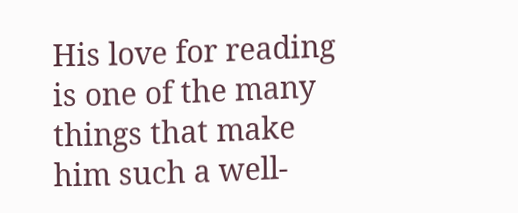His love for reading is one of the many things that make him such a well-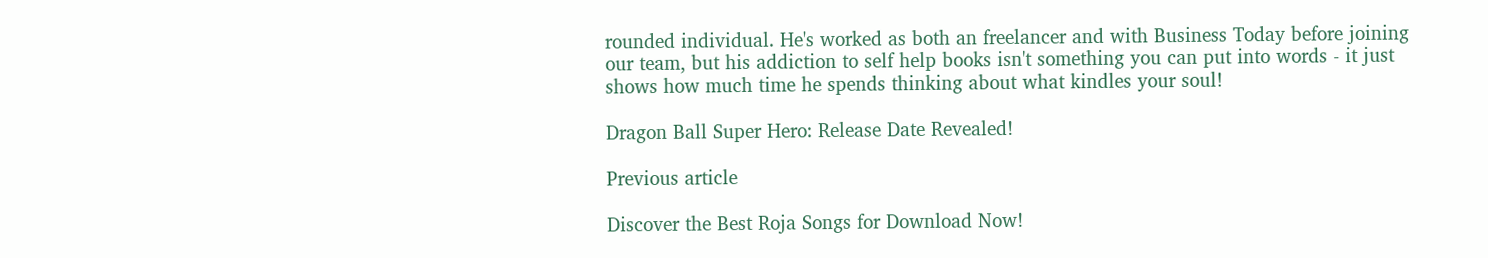rounded individual. He's worked as both an freelancer and with Business Today before joining our team, but his addiction to self help books isn't something you can put into words - it just shows how much time he spends thinking about what kindles your soul!

Dragon Ball Super Hero: Release Date Revealed!

Previous article

Discover the Best Roja Songs for Download Now!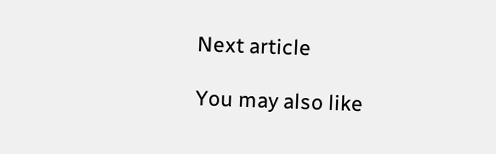Next article

You may also like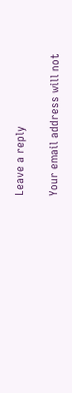Leave a reply

Your email address will not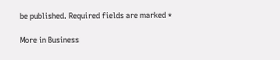be published. Required fields are marked *

More in Business